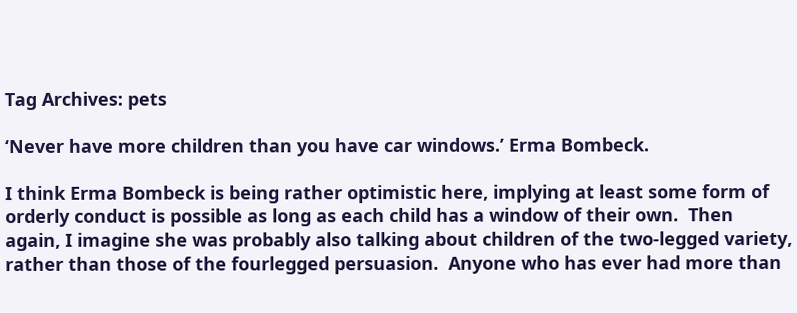Tag Archives: pets

‘Never have more children than you have car windows.’ Erma Bombeck.

I think Erma Bombeck is being rather optimistic here, implying at least some form of orderly conduct is possible as long as each child has a window of their own.  Then again, I imagine she was probably also talking about children of the two-legged variety, rather than those of the fourlegged persuasion.  Anyone who has ever had more than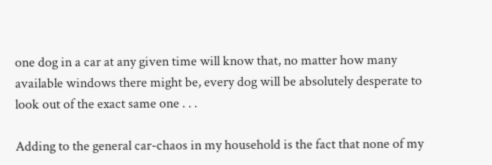one dog in a car at any given time will know that, no matter how many available windows there might be, every dog will be absolutely desperate to look out of the exact same one . . .

Adding to the general car-chaos in my household is the fact that none of my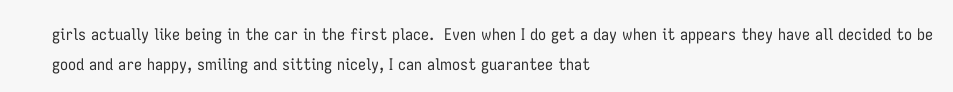girls actually like being in the car in the first place.  Even when I do get a day when it appears they have all decided to be good and are happy, smiling and sitting nicely, I can almost guarantee that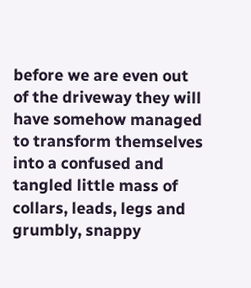before we are even out of the driveway they will have somehow managed to transform themselves into a confused and tangled little mass of collars, leads, legs and grumbly, snappy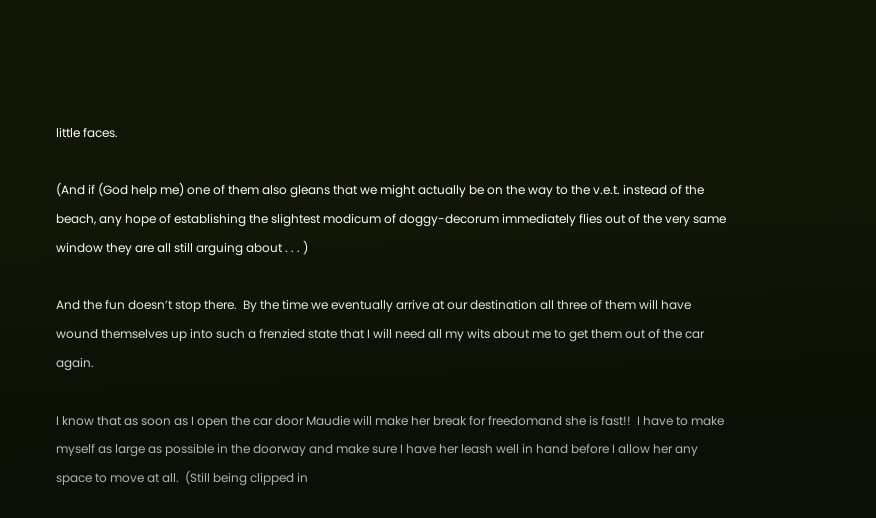little faces.

(And if (God help me) one of them also gleans that we might actually be on the way to the v.e.t. instead of the beach, any hope of establishing the slightest modicum of doggy-decorum immediately flies out of the very same window they are all still arguing about . . . )

And the fun doesn’t stop there.  By the time we eventually arrive at our destination all three of them will have wound themselves up into such a frenzied state that I will need all my wits about me to get them out of the car again.

I know that as soon as I open the car door Maudie will make her break for freedomand she is fast!!  I have to make myself as large as possible in the doorway and make sure I have her leash well in hand before I allow her any space to move at all.  (Still being clipped in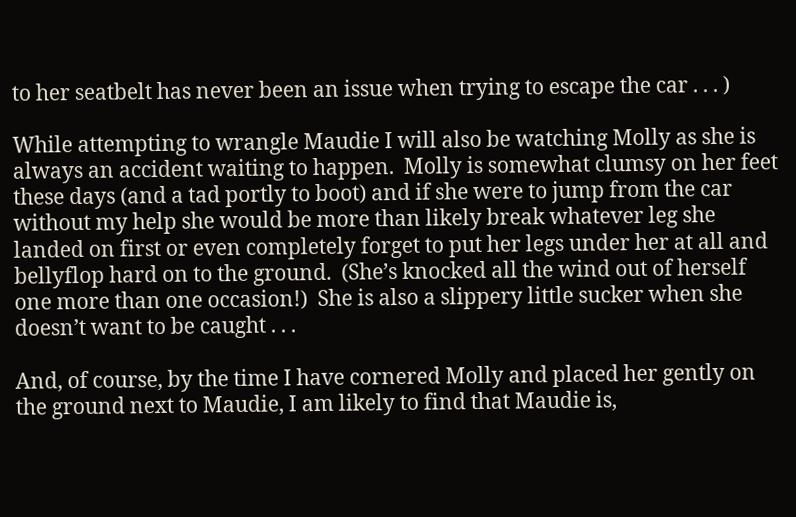to her seatbelt has never been an issue when trying to escape the car . . . )

While attempting to wrangle Maudie I will also be watching Molly as she is always an accident waiting to happen.  Molly is somewhat clumsy on her feet these days (and a tad portly to boot) and if she were to jump from the car without my help she would be more than likely break whatever leg she landed on first or even completely forget to put her legs under her at all and bellyflop hard on to the ground.  (She’s knocked all the wind out of herself one more than one occasion!)  She is also a slippery little sucker when she doesn’t want to be caught . . .

And, of course, by the time I have cornered Molly and placed her gently on the ground next to Maudie, I am likely to find that Maudie is,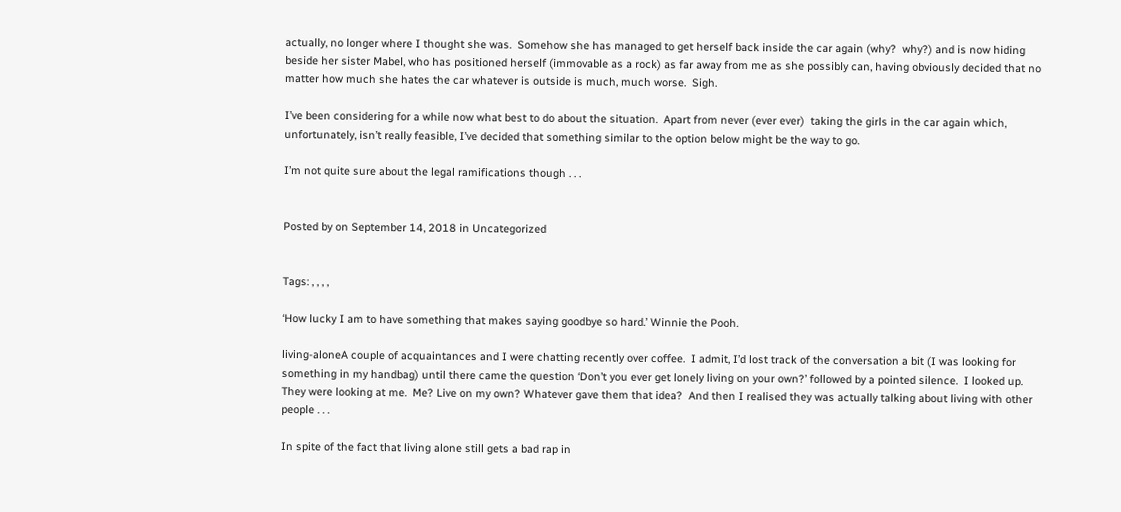actually, no longer where I thought she was.  Somehow she has managed to get herself back inside the car again (why?  why?) and is now hiding beside her sister Mabel, who has positioned herself (immovable as a rock) as far away from me as she possibly can, having obviously decided that no matter how much she hates the car whatever is outside is much, much worse.  Sigh.

I’ve been considering for a while now what best to do about the situation.  Apart from never (ever ever)  taking the girls in the car again which, unfortunately, isn’t really feasible, I’ve decided that something similar to the option below might be the way to go.

I’m not quite sure about the legal ramifications though . . .


Posted by on September 14, 2018 in Uncategorized


Tags: , , , ,

‘How lucky I am to have something that makes saying goodbye so hard.’ Winnie the Pooh.

living-aloneA couple of acquaintances and I were chatting recently over coffee.  I admit, I’d lost track of the conversation a bit (I was looking for something in my handbag) until there came the question ‘Don’t you ever get lonely living on your own?’ followed by a pointed silence.  I looked up. They were looking at me.  Me? Live on my own? Whatever gave them that idea?  And then I realised they was actually talking about living with other people . . .

In spite of the fact that living alone still gets a bad rap in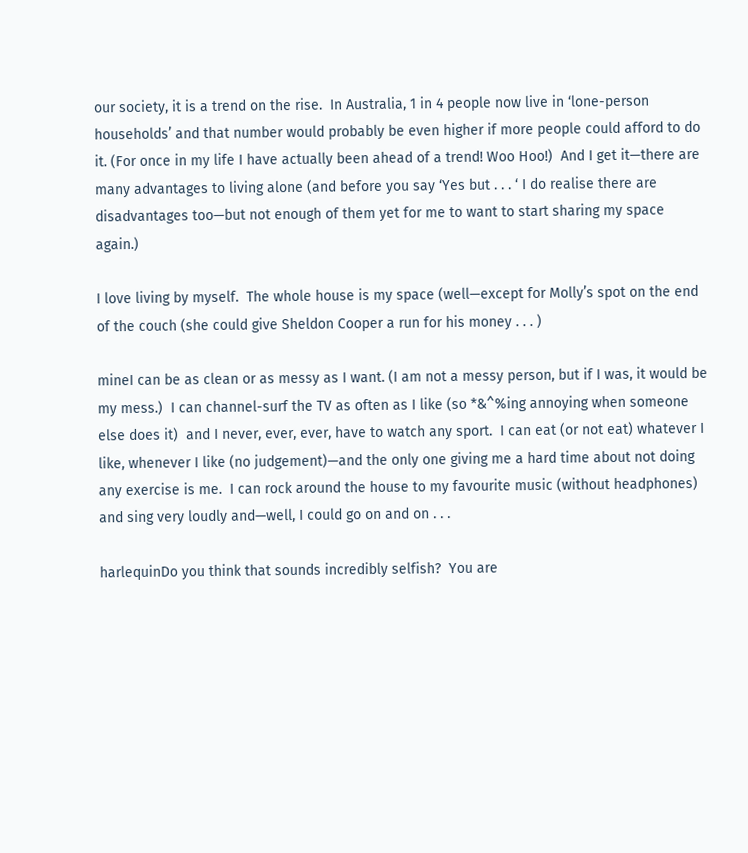our society, it is a trend on the rise.  In Australia, 1 in 4 people now live in ‘lone-person households’ and that number would probably be even higher if more people could afford to do it. (For once in my life I have actually been ahead of a trend! Woo Hoo!)  And I get it—there are many advantages to living alone (and before you say ‘Yes but . . . ‘ I do realise there are disadvantages too—but not enough of them yet for me to want to start sharing my space again.)

I love living by myself.  The whole house is my space (well—except for Molly’s spot on the end of the couch (she could give Sheldon Cooper a run for his money . . . )

mineI can be as clean or as messy as I want. (I am not a messy person, but if I was, it would be my mess.)  I can channel-surf the TV as often as I like (so *&^%ing annoying when someone else does it)  and I never, ever, ever, have to watch any sport.  I can eat (or not eat) whatever I like, whenever I like (no judgement)—and the only one giving me a hard time about not doing any exercise is me.  I can rock around the house to my favourite music (without headphones) and sing very loudly and—well, I could go on and on . . .

harlequinDo you think that sounds incredibly selfish?  You are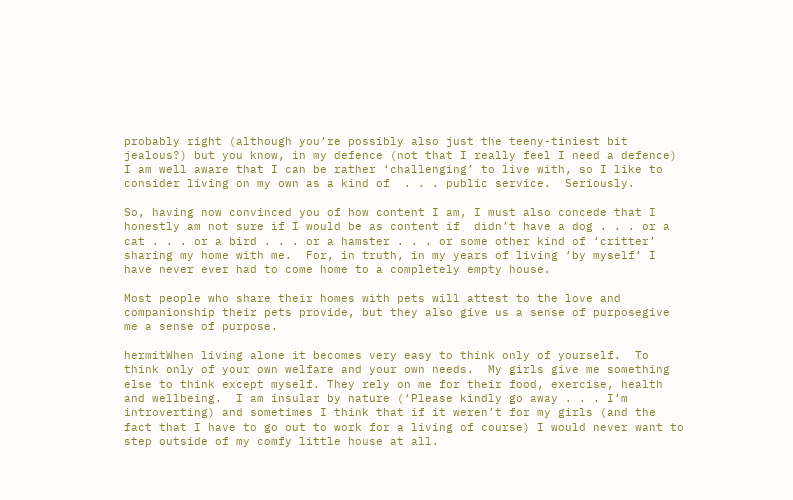probably right (although you’re possibly also just the teeny-tiniest bit jealous?) but you know, in my defence (not that I really feel I need a defence)  I am well aware that I can be rather ‘challenging’ to live with, so I like to consider living on my own as a kind of  . . . public service.  Seriously.

So, having now convinced you of how content I am, I must also concede that I honestly am not sure if I would be as content if  didn’t have a dog . . . or a cat . . . or a bird . . . or a hamster . . . or some other kind of ‘critter’ sharing my home with me.  For, in truth, in my years of living ‘by myself’ I have never ever had to come home to a completely empty house.

Most people who share their homes with pets will attest to the love and companionship their pets provide, but they also give us a sense of purposegive me a sense of purpose.

hermitWhen living alone it becomes very easy to think only of yourself.  To think only of your own welfare and your own needs.  My girls give me something else to think except myself. They rely on me for their food, exercise, health and wellbeing.  I am insular by nature (‘Please kindly go away . . . I’m introverting) and sometimes I think that if it weren’t for my girls (and the fact that I have to go out to work for a living of course) I would never want to step outside of my comfy little house at all.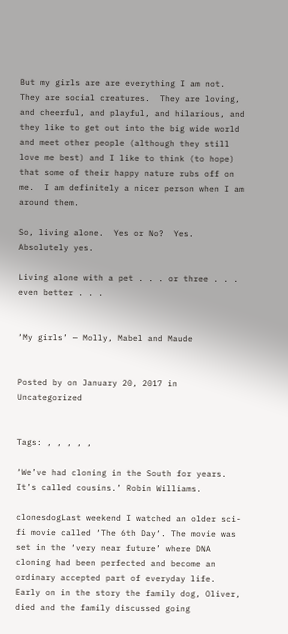But my girls are are everything I am not.  They are social creatures.  They are loving, and cheerful, and playful, and hilarious, and they like to get out into the big wide world and meet other people (although they still love me best) and I like to think (to hope) that some of their happy nature rubs off on me.  I am definitely a nicer person when I am around them.

So, living alone.  Yes or No?  Yes.  Absolutely yes.

Living alone with a pet . . . or three . . . even better . . .


‘My girls’ — Molly, Mabel and Maude


Posted by on January 20, 2017 in Uncategorized


Tags: , , , , ,

‘We’ve had cloning in the South for years. It’s called cousins.’ Robin Williams.

clonesdogLast weekend I watched an older sci-fi movie called ‘The 6th Day‘. The movie was set in the ‘very near future’ where DNA cloning had been perfected and become an ordinary accepted part of everyday life. Early on in the story the family dog, Oliver, died and the family discussed going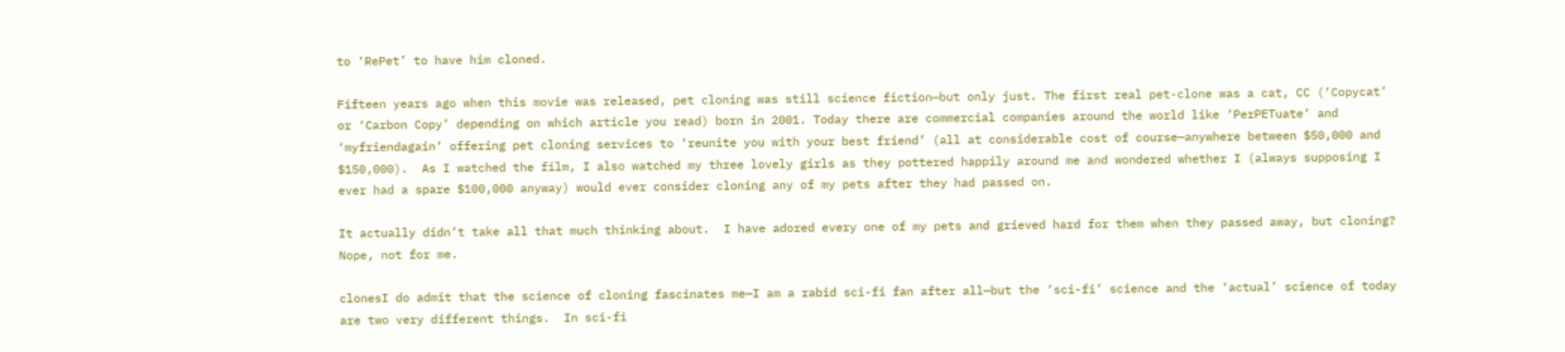to ‘RePet’ to have him cloned.

Fifteen years ago when this movie was released, pet cloning was still science fiction—but only just. The first real pet-clone was a cat, CC (‘Copycat’ or ‘Carbon Copy’ depending on which article you read) born in 2001. Today there are commercial companies around the world like ‘PerPETuate‘ and ‘myfriendagain‘ offering pet cloning services to ‘reunite you with your best friend’ (all at considerable cost of course—anywhere between $50,000 and $150,000).  As I watched the film, I also watched my three lovely girls as they pottered happily around me and wondered whether I (always supposing I ever had a spare $100,000 anyway) would ever consider cloning any of my pets after they had passed on.

It actually didn’t take all that much thinking about.  I have adored every one of my pets and grieved hard for them when they passed away, but cloning?  Nope, not for me.

clonesI do admit that the science of cloning fascinates me—I am a rabid sci-fi fan after all—but the ‘sci-fi’ science and the ‘actual’ science of today are two very different things.  In sci-fi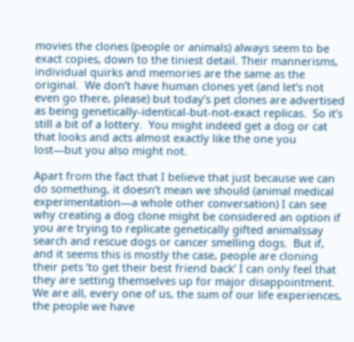movies the clones (people or animals) always seem to be exact copies, down to the tiniest detail. Their mannerisms, individual quirks and memories are the same as the original.  We don’t have human clones yet (and let’s not even go there, please) but today’s pet clones are advertised as being genetically-identical-but-not-exact replicas.  So it’s still a bit of a lottery.  You might indeed get a dog or cat that looks and acts almost exactly like the one you lost—but you also might not.

Apart from the fact that I believe that just because we can do something, it doesn’t mean we should (animal medical experimentation—a whole other conversation) I can see why creating a dog clone might be considered an option if you are trying to replicate genetically gifted animalssay search and rescue dogs or cancer smelling dogs.  But if, and it seems this is mostly the case, people are cloning their pets ‘to get their best friend back’ I can only feel that they are setting themselves up for major disappointment.  We are all, every one of us, the sum of our life experiences, the people we have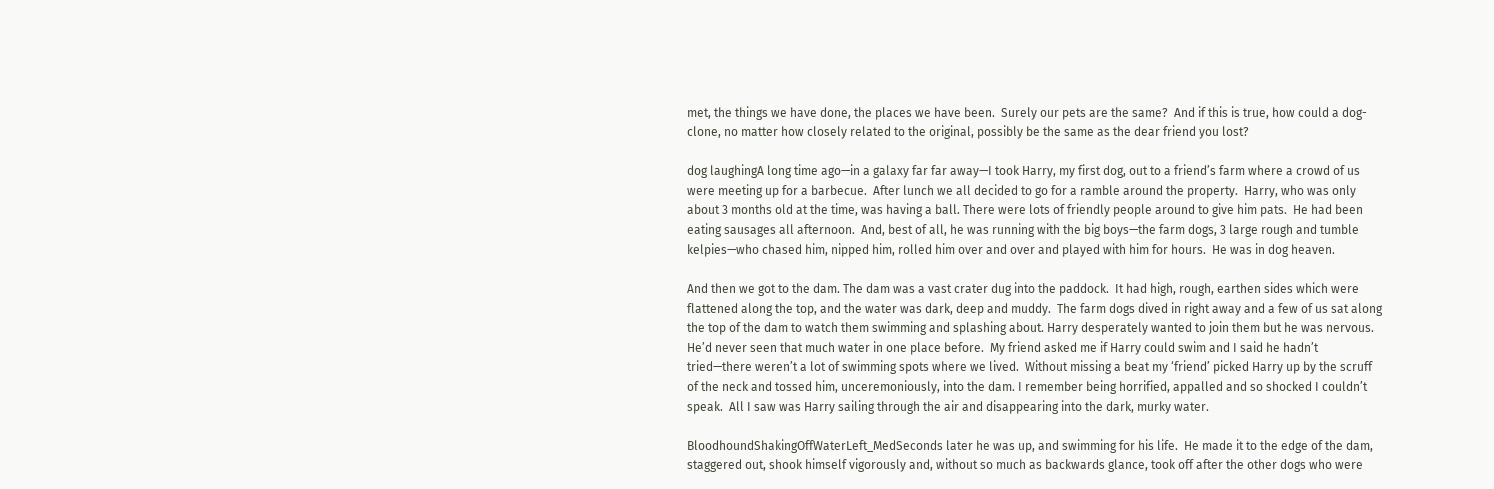met, the things we have done, the places we have been.  Surely our pets are the same?  And if this is true, how could a dog-clone, no matter how closely related to the original, possibly be the same as the dear friend you lost?

dog laughingA long time ago—in a galaxy far far away—I took Harry, my first dog, out to a friend’s farm where a crowd of us were meeting up for a barbecue.  After lunch we all decided to go for a ramble around the property.  Harry, who was only about 3 months old at the time, was having a ball. There were lots of friendly people around to give him pats.  He had been eating sausages all afternoon.  And, best of all, he was running with the big boys—the farm dogs, 3 large rough and tumble kelpies—who chased him, nipped him, rolled him over and over and played with him for hours.  He was in dog heaven.

And then we got to the dam. The dam was a vast crater dug into the paddock.  It had high, rough, earthen sides which were flattened along the top, and the water was dark, deep and muddy.  The farm dogs dived in right away and a few of us sat along the top of the dam to watch them swimming and splashing about. Harry desperately wanted to join them but he was nervous. He’d never seen that much water in one place before.  My friend asked me if Harry could swim and I said he hadn’t tried—there weren’t a lot of swimming spots where we lived.  Without missing a beat my ‘friend’ picked Harry up by the scruff of the neck and tossed him, unceremoniously, into the dam. I remember being horrified, appalled and so shocked I couldn’t speak.  All I saw was Harry sailing through the air and disappearing into the dark, murky water.

BloodhoundShakingOffWaterLeft_MedSeconds later he was up, and swimming for his life.  He made it to the edge of the dam, staggered out, shook himself vigorously and, without so much as backwards glance, took off after the other dogs who were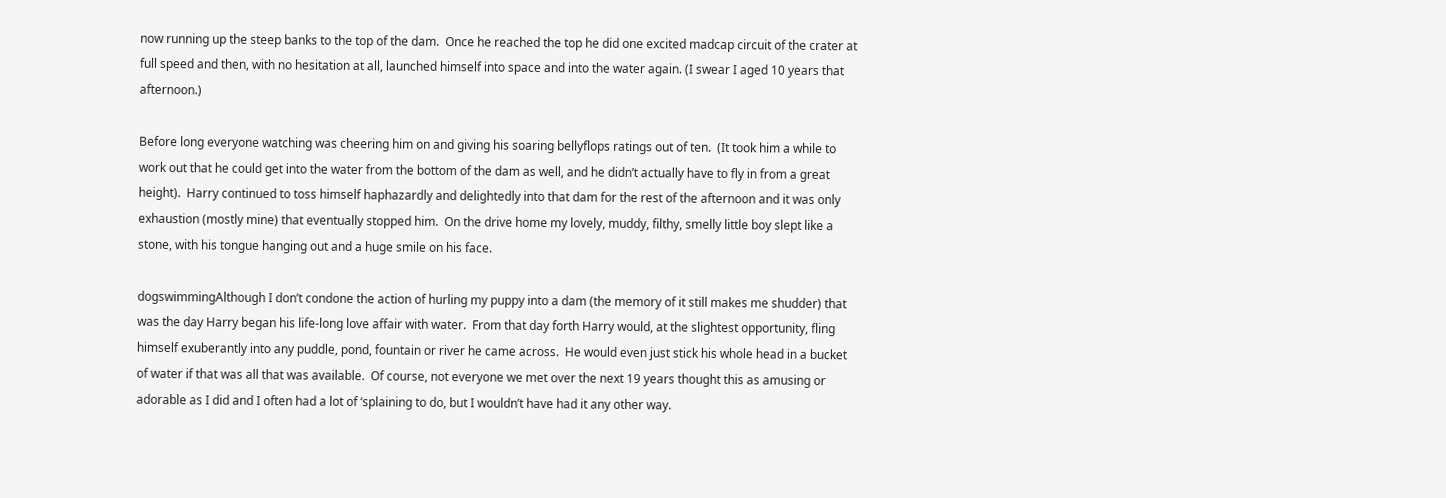now running up the steep banks to the top of the dam.  Once he reached the top he did one excited madcap circuit of the crater at full speed and then, with no hesitation at all, launched himself into space and into the water again. (I swear I aged 10 years that afternoon.)

Before long everyone watching was cheering him on and giving his soaring bellyflops ratings out of ten.  (It took him a while to work out that he could get into the water from the bottom of the dam as well, and he didn’t actually have to fly in from a great height).  Harry continued to toss himself haphazardly and delightedly into that dam for the rest of the afternoon and it was only exhaustion (mostly mine) that eventually stopped him.  On the drive home my lovely, muddy, filthy, smelly little boy slept like a stone, with his tongue hanging out and a huge smile on his face.

dogswimmingAlthough I don’t condone the action of hurling my puppy into a dam (the memory of it still makes me shudder) that was the day Harry began his life-long love affair with water.  From that day forth Harry would, at the slightest opportunity, fling himself exuberantly into any puddle, pond, fountain or river he came across.  He would even just stick his whole head in a bucket of water if that was all that was available.  Of course, not everyone we met over the next 19 years thought this as amusing or adorable as I did and I often had a lot of ‘splaining to do, but I wouldn’t have had it any other way.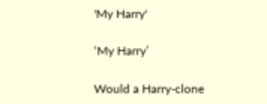'My Harry'

‘My Harry’

Would a Harry-clone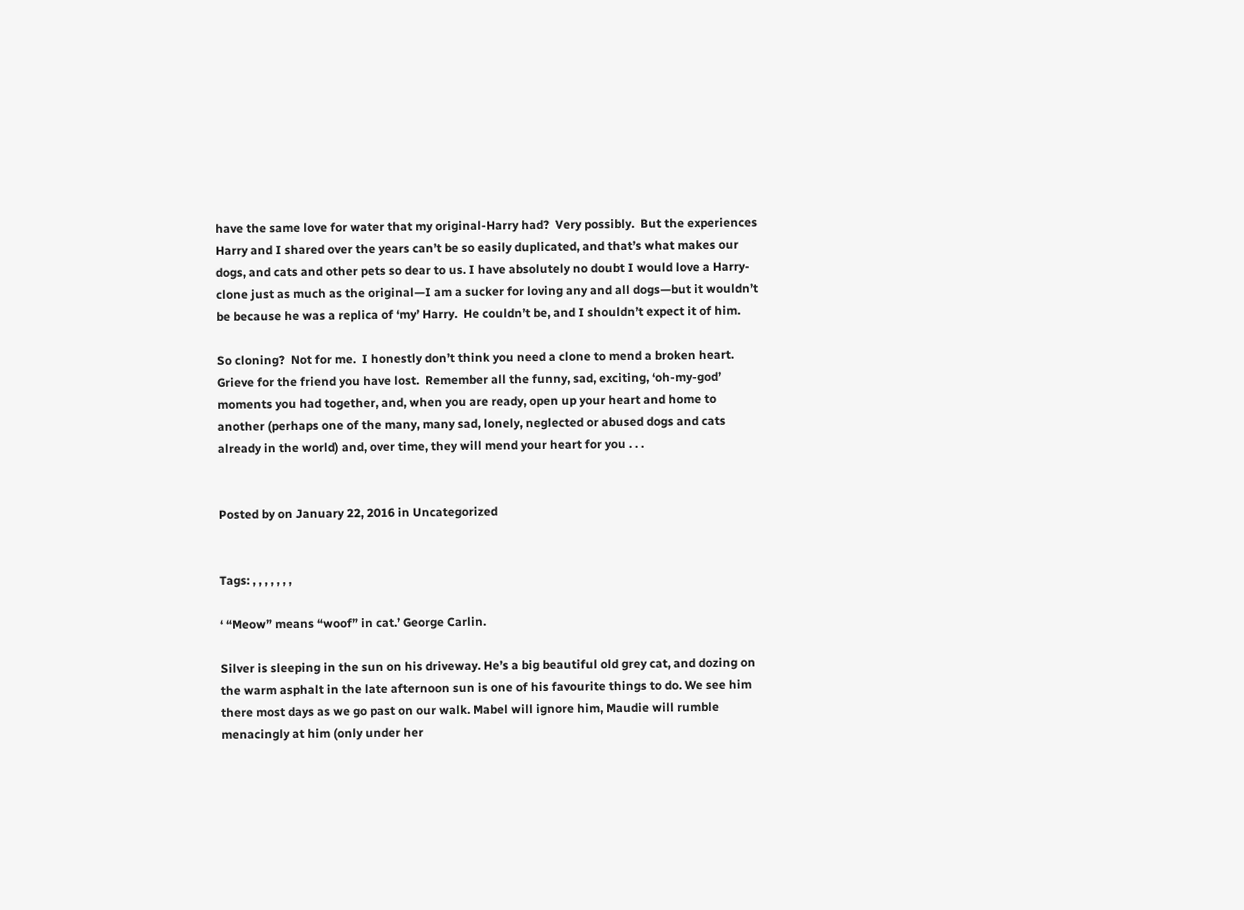have the same love for water that my original-Harry had?  Very possibly.  But the experiences Harry and I shared over the years can’t be so easily duplicated, and that’s what makes our dogs, and cats and other pets so dear to us. I have absolutely no doubt I would love a Harry-clone just as much as the original—I am a sucker for loving any and all dogs—but it wouldn’t be because he was a replica of ‘my’ Harry.  He couldn’t be, and I shouldn’t expect it of him.

So cloning?  Not for me.  I honestly don’t think you need a clone to mend a broken heart.  Grieve for the friend you have lost.  Remember all the funny, sad, exciting, ‘oh-my-god’ moments you had together, and, when you are ready, open up your heart and home to another (perhaps one of the many, many sad, lonely, neglected or abused dogs and cats already in the world) and, over time, they will mend your heart for you . . .


Posted by on January 22, 2016 in Uncategorized


Tags: , , , , , , ,

‘ “Meow” means “woof” in cat.’ George Carlin.

Silver is sleeping in the sun on his driveway. He’s a big beautiful old grey cat, and dozing on the warm asphalt in the late afternoon sun is one of his favourite things to do. We see him there most days as we go past on our walk. Mabel will ignore him, Maudie will rumble menacingly at him (only under her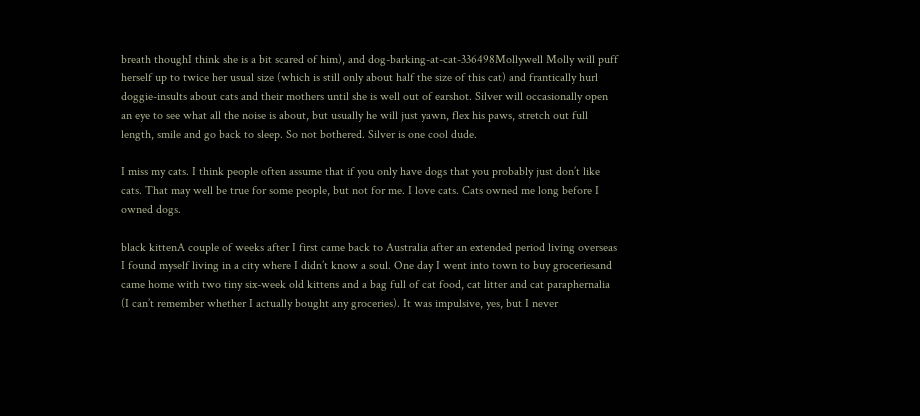breath thoughI think she is a bit scared of him), and dog-barking-at-cat-336498Mollywell Molly will puff herself up to twice her usual size (which is still only about half the size of this cat) and frantically hurl doggie-insults about cats and their mothers until she is well out of earshot. Silver will occasionally open an eye to see what all the noise is about, but usually he will just yawn, flex his paws, stretch out full length, smile and go back to sleep. So not bothered. Silver is one cool dude.

I miss my cats. I think people often assume that if you only have dogs that you probably just don’t like cats. That may well be true for some people, but not for me. I love cats. Cats owned me long before I owned dogs.

black kittenA couple of weeks after I first came back to Australia after an extended period living overseas I found myself living in a city where I didn’t know a soul. One day I went into town to buy groceriesand came home with two tiny six-week old kittens and a bag full of cat food, cat litter and cat paraphernalia (I can’t remember whether I actually bought any groceries). It was impulsive, yes, but I never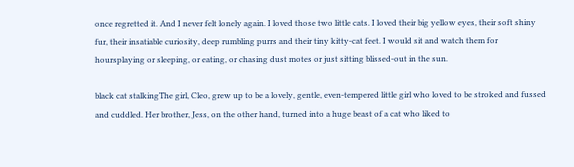once regretted it. And I never felt lonely again. I loved those two little cats. I loved their big yellow eyes, their soft shiny fur, their insatiable curiosity, deep rumbling purrs and their tiny kitty-cat feet. I would sit and watch them for hoursplaying or sleeping, or eating, or chasing dust motes or just sitting blissed-out in the sun.

black cat stalkingThe girl, Cleo, grew up to be a lovely, gentle, even-tempered little girl who loved to be stroked and fussed and cuddled. Her brother, Jess, on the other hand, turned into a huge beast of a cat who liked to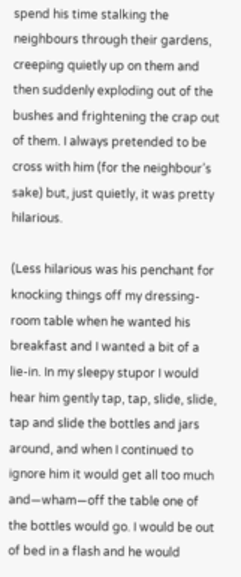spend his time stalking the neighbours through their gardens, creeping quietly up on them and then suddenly exploding out of the bushes and frightening the crap out of them. I always pretended to be cross with him (for the neighbour’s sake) but, just quietly, it was pretty hilarious.

(Less hilarious was his penchant for knocking things off my dressing-room table when he wanted his breakfast and I wanted a bit of a lie-in. In my sleepy stupor I would hear him gently tap, tap, slide, slide, tap and slide the bottles and jars around, and when I continued to ignore him it would get all too much and—wham—off the table one of the bottles would go. I would be out of bed in a flash and he would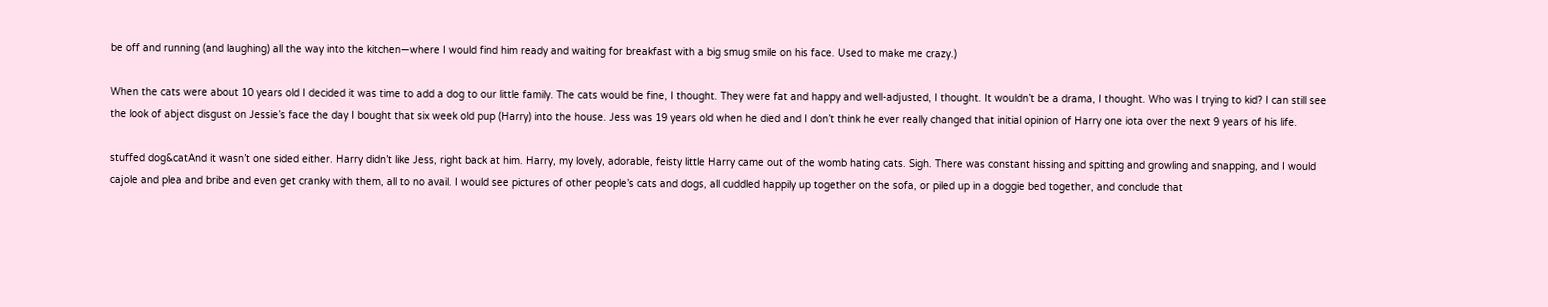be off and running (and laughing) all the way into the kitchen—where I would find him ready and waiting for breakfast with a big smug smile on his face. Used to make me crazy.)

When the cats were about 10 years old I decided it was time to add a dog to our little family. The cats would be fine, I thought. They were fat and happy and well-adjusted, I thought. It wouldn’t be a drama, I thought. Who was I trying to kid? I can still see the look of abject disgust on Jessie’s face the day I bought that six week old pup (Harry) into the house. Jess was 19 years old when he died and I don’t think he ever really changed that initial opinion of Harry one iota over the next 9 years of his life.

stuffed dog&catAnd it wasn’t one sided either. Harry didn’t like Jess, right back at him. Harry, my lovely, adorable, feisty little Harry came out of the womb hating cats. Sigh. There was constant hissing and spitting and growling and snapping, and I would cajole and plea and bribe and even get cranky with them, all to no avail. I would see pictures of other people’s cats and dogs, all cuddled happily up together on the sofa, or piled up in a doggie bed together, and conclude that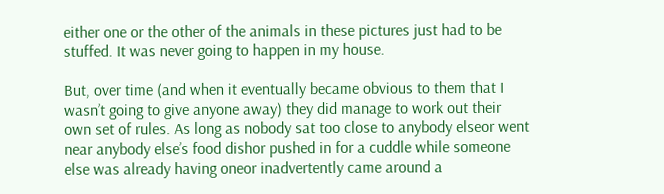either one or the other of the animals in these pictures just had to be stuffed. It was never going to happen in my house.

But, over time (and when it eventually became obvious to them that I wasn’t going to give anyone away) they did manage to work out their own set of rules. As long as nobody sat too close to anybody elseor went near anybody else’s food dishor pushed in for a cuddle while someone else was already having oneor inadvertently came around a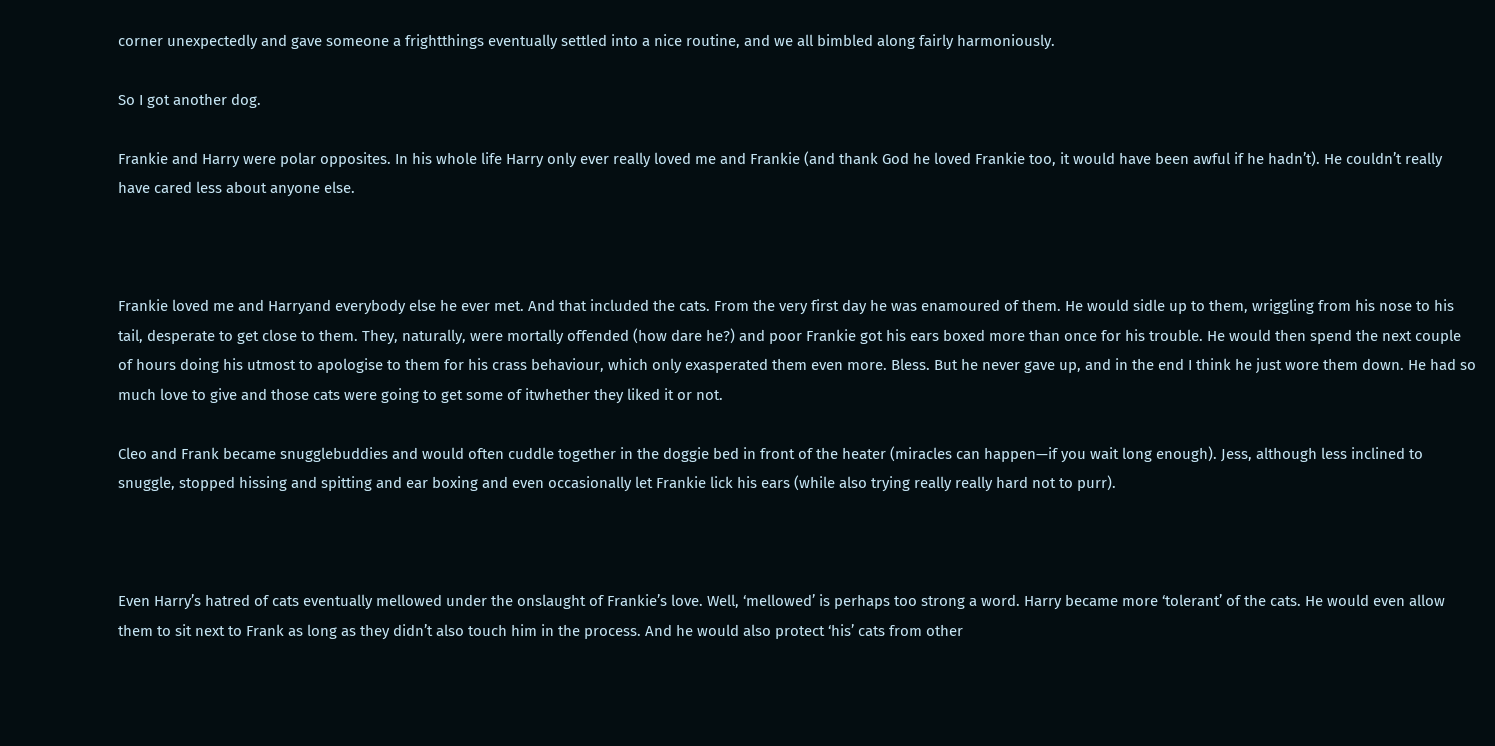corner unexpectedly and gave someone a frightthings eventually settled into a nice routine, and we all bimbled along fairly harmoniously.

So I got another dog.

Frankie and Harry were polar opposites. In his whole life Harry only ever really loved me and Frankie (and thank God he loved Frankie too, it would have been awful if he hadn’t). He couldn’t really have cared less about anyone else.



Frankie loved me and Harryand everybody else he ever met. And that included the cats. From the very first day he was enamoured of them. He would sidle up to them, wriggling from his nose to his tail, desperate to get close to them. They, naturally, were mortally offended (how dare he?) and poor Frankie got his ears boxed more than once for his trouble. He would then spend the next couple of hours doing his utmost to apologise to them for his crass behaviour, which only exasperated them even more. Bless. But he never gave up, and in the end I think he just wore them down. He had so much love to give and those cats were going to get some of itwhether they liked it or not.

Cleo and Frank became snugglebuddies and would often cuddle together in the doggie bed in front of the heater (miracles can happen—if you wait long enough). Jess, although less inclined to snuggle, stopped hissing and spitting and ear boxing and even occasionally let Frankie lick his ears (while also trying really really hard not to purr).



Even Harry’s hatred of cats eventually mellowed under the onslaught of Frankie’s love. Well, ‘mellowed’ is perhaps too strong a word. Harry became more ‘tolerant’ of the cats. He would even allow them to sit next to Frank as long as they didn’t also touch him in the process. And he would also protect ‘his’ cats from other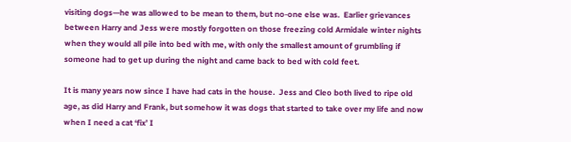visiting dogs—he was allowed to be mean to them, but no-one else was.  Earlier grievances between Harry and Jess were mostly forgotten on those freezing cold Armidale winter nights when they would all pile into bed with me, with only the smallest amount of grumbling if someone had to get up during the night and came back to bed with cold feet.

It is many years now since I have had cats in the house.  Jess and Cleo both lived to ripe old age, as did Harry and Frank, but somehow it was dogs that started to take over my life and now when I need a cat ‘fix’ I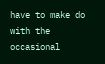have to make do with the occasional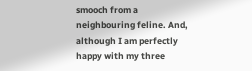smooch from a neighbouring feline. And, although I am perfectly happy with my three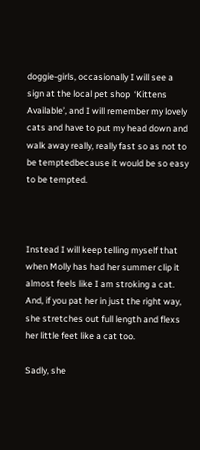doggie-girls, occasionally I will see a sign at the local pet shop  ‘Kittens Available’, and I will remember my lovely cats and have to put my head down and walk away really, really fast so as not to be temptedbecause it would be so easy to be tempted.



Instead I will keep telling myself that when Molly has had her summer clip it almost feels like I am stroking a cat. And, if you pat her in just the right way, she stretches out full length and flexs her little feet like a cat too.

Sadly, she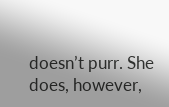doesn’t purr. She does, however,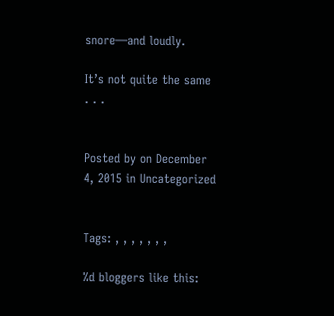snore—and loudly.

It’s not quite the same  . . .


Posted by on December 4, 2015 in Uncategorized


Tags: , , , , , , ,

%d bloggers like this: